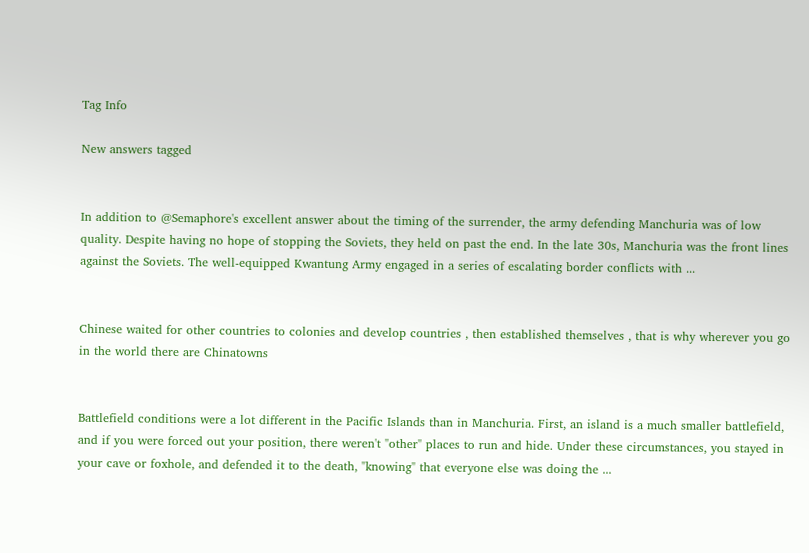Tag Info

New answers tagged


In addition to @Semaphore's excellent answer about the timing of the surrender, the army defending Manchuria was of low quality. Despite having no hope of stopping the Soviets, they held on past the end. In the late 30s, Manchuria was the front lines against the Soviets. The well-equipped Kwantung Army engaged in a series of escalating border conflicts with ...


Chinese waited for other countries to colonies and develop countries , then established themselves , that is why wherever you go in the world there are Chinatowns


Battlefield conditions were a lot different in the Pacific Islands than in Manchuria. First, an island is a much smaller battlefield, and if you were forced out your position, there weren't "other" places to run and hide. Under these circumstances, you stayed in your cave or foxhole, and defended it to the death, "knowing" that everyone else was doing the ...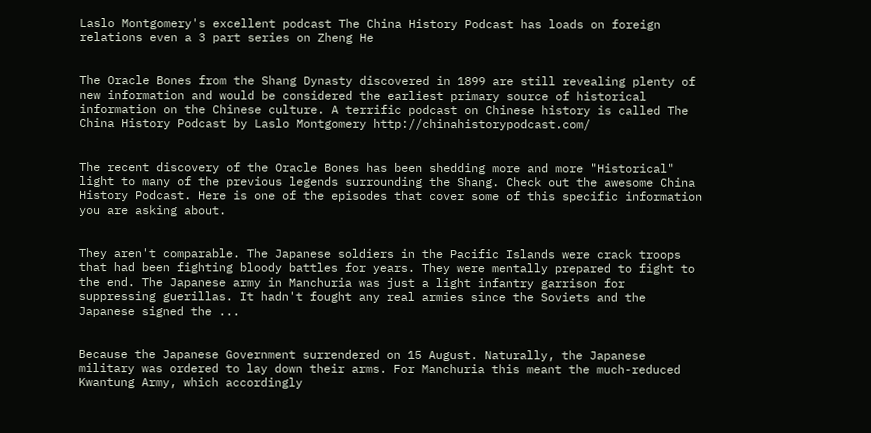Laslo Montgomery's excellent podcast The China History Podcast has loads on foreign relations even a 3 part series on Zheng He


The Oracle Bones from the Shang Dynasty discovered in 1899 are still revealing plenty of new information and would be considered the earliest primary source of historical information on the Chinese culture. A terrific podcast on Chinese history is called The China History Podcast by Laslo Montgomery http://chinahistorypodcast.com/


The recent discovery of the Oracle Bones has been shedding more and more "Historical" light to many of the previous legends surrounding the Shang. Check out the awesome China History Podcast. Here is one of the episodes that cover some of this specific information you are asking about.


They aren't comparable. The Japanese soldiers in the Pacific Islands were crack troops that had been fighting bloody battles for years. They were mentally prepared to fight to the end. The Japanese army in Manchuria was just a light infantry garrison for suppressing guerillas. It hadn't fought any real armies since the Soviets and the Japanese signed the ...


Because the Japanese Government surrendered on 15 August. Naturally, the Japanese military was ordered to lay down their arms. For Manchuria this meant the much-reduced Kwantung Army, which accordingly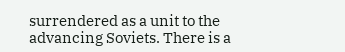surrendered as a unit to the advancing Soviets. There is a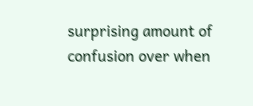surprising amount of confusion over when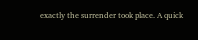exactly the surrender took place. A quick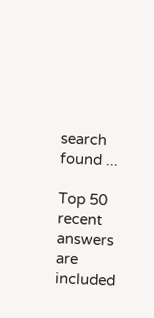search found ...

Top 50 recent answers are included